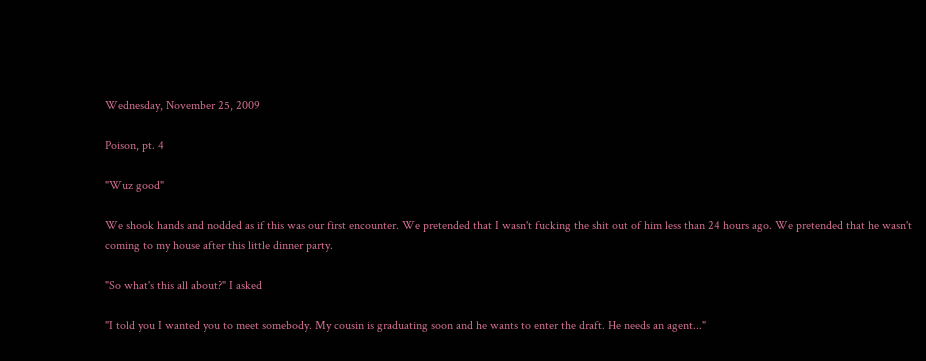Wednesday, November 25, 2009

Poison, pt. 4

"Wuz good"

We shook hands and nodded as if this was our first encounter. We pretended that I wasn't fucking the shit out of him less than 24 hours ago. We pretended that he wasn't coming to my house after this little dinner party.

"So what's this all about?" I asked

"I told you I wanted you to meet somebody. My cousin is graduating soon and he wants to enter the draft. He needs an agent..."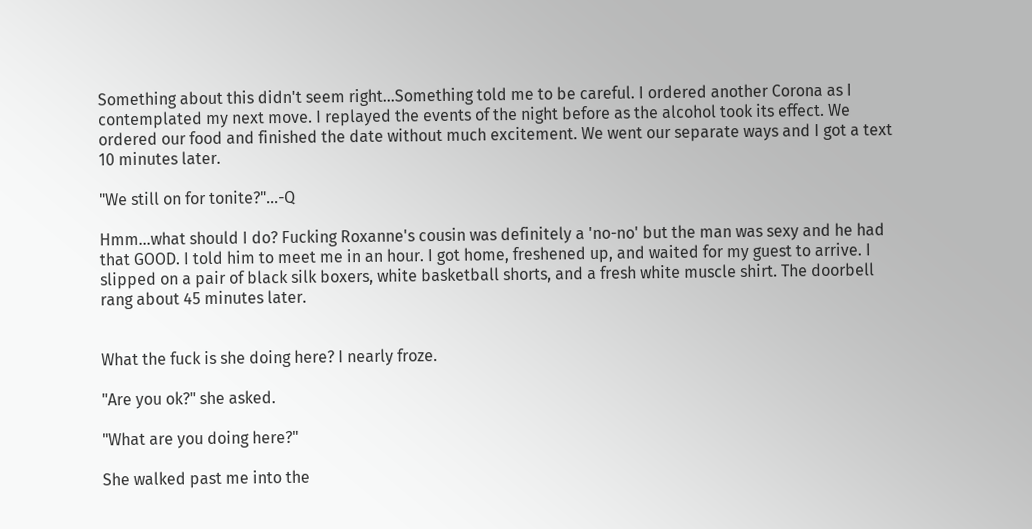Something about this didn't seem right...Something told me to be careful. I ordered another Corona as I contemplated my next move. I replayed the events of the night before as the alcohol took its effect. We ordered our food and finished the date without much excitement. We went our separate ways and I got a text 10 minutes later.

"We still on for tonite?"...-Q

Hmm...what should I do? Fucking Roxanne's cousin was definitely a 'no-no' but the man was sexy and he had that GOOD. I told him to meet me in an hour. I got home, freshened up, and waited for my guest to arrive. I slipped on a pair of black silk boxers, white basketball shorts, and a fresh white muscle shirt. The doorbell rang about 45 minutes later.


What the fuck is she doing here? I nearly froze.

"Are you ok?" she asked.

"What are you doing here?"

She walked past me into the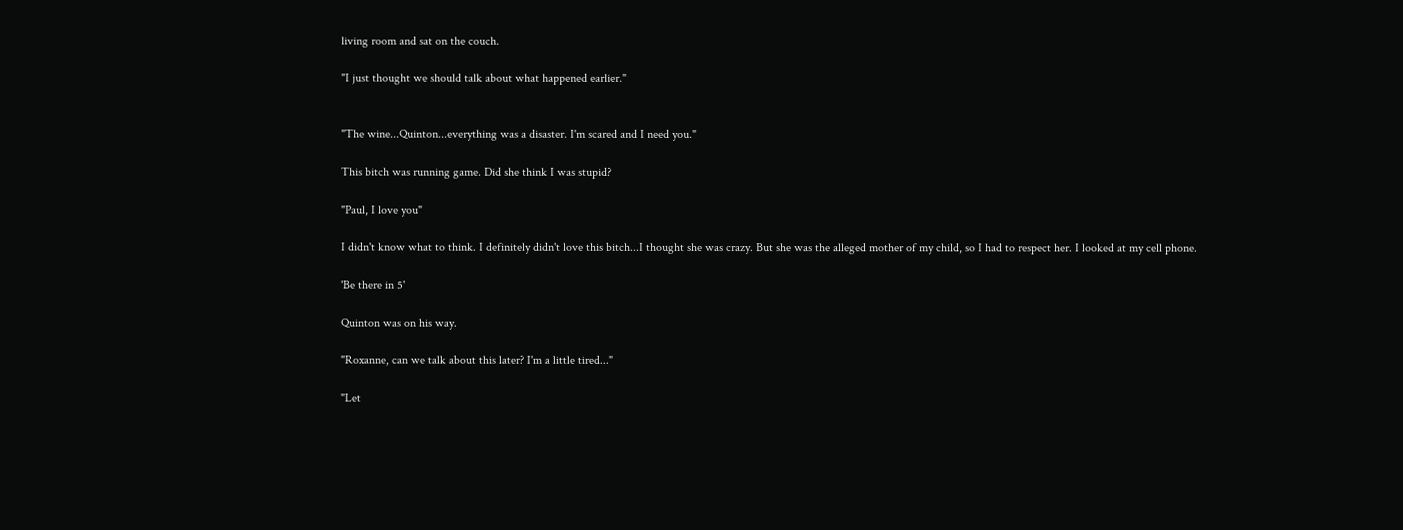living room and sat on the couch.

"I just thought we should talk about what happened earlier."


"The wine...Quinton...everything was a disaster. I'm scared and I need you."

This bitch was running game. Did she think I was stupid?

"Paul, I love you"

I didn't know what to think. I definitely didn't love this bitch...I thought she was crazy. But she was the alleged mother of my child, so I had to respect her. I looked at my cell phone.

'Be there in 5'

Quinton was on his way.

"Roxanne, can we talk about this later? I'm a little tired..."

"Let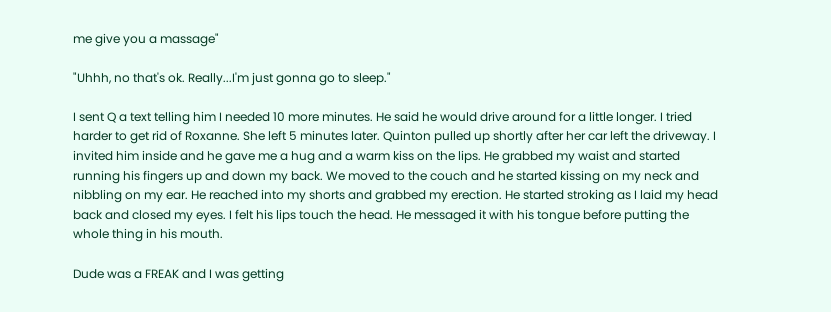me give you a massage"

"Uhhh, no that's ok. Really...I'm just gonna go to sleep."

I sent Q a text telling him I needed 10 more minutes. He said he would drive around for a little longer. I tried harder to get rid of Roxanne. She left 5 minutes later. Quinton pulled up shortly after her car left the driveway. I invited him inside and he gave me a hug and a warm kiss on the lips. He grabbed my waist and started running his fingers up and down my back. We moved to the couch and he started kissing on my neck and nibbling on my ear. He reached into my shorts and grabbed my erection. He started stroking as I laid my head back and closed my eyes. I felt his lips touch the head. He messaged it with his tongue before putting the whole thing in his mouth.

Dude was a FREAK and I was getting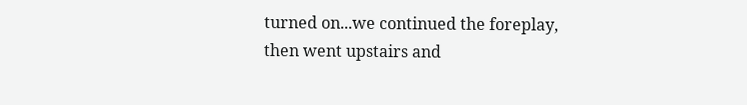turned on...we continued the foreplay, then went upstairs and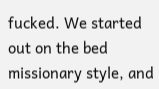fucked. We started out on the bed missionary style, and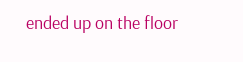ended up on the floor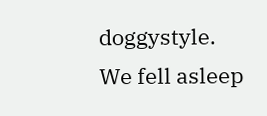doggystyle. We fell asleep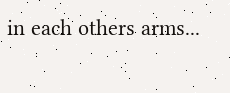in each others arms...